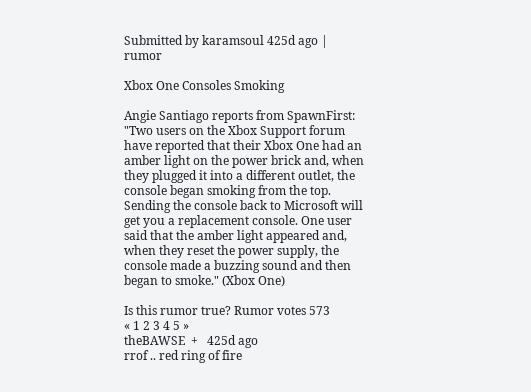Submitted by karamsoul 425d ago | rumor

Xbox One Consoles Smoking

Angie Santiago reports from SpawnFirst: "Two users on the Xbox Support forum have reported that their Xbox One had an amber light on the power brick and, when they plugged it into a different outlet, the console began smoking from the top. Sending the console back to Microsoft will get you a replacement console. One user said that the amber light appeared and, when they reset the power supply, the console made a buzzing sound and then began to smoke." (Xbox One)

Is this rumor true? Rumor votes 573
« 1 2 3 4 5 »
theBAWSE  +   425d ago
rrof .. red ring of fire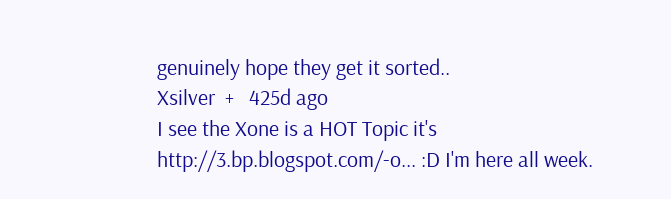genuinely hope they get it sorted..
Xsilver  +   425d ago
I see the Xone is a HOT Topic it's http://3.bp.blogspot.com/-o... :D I'm here all week.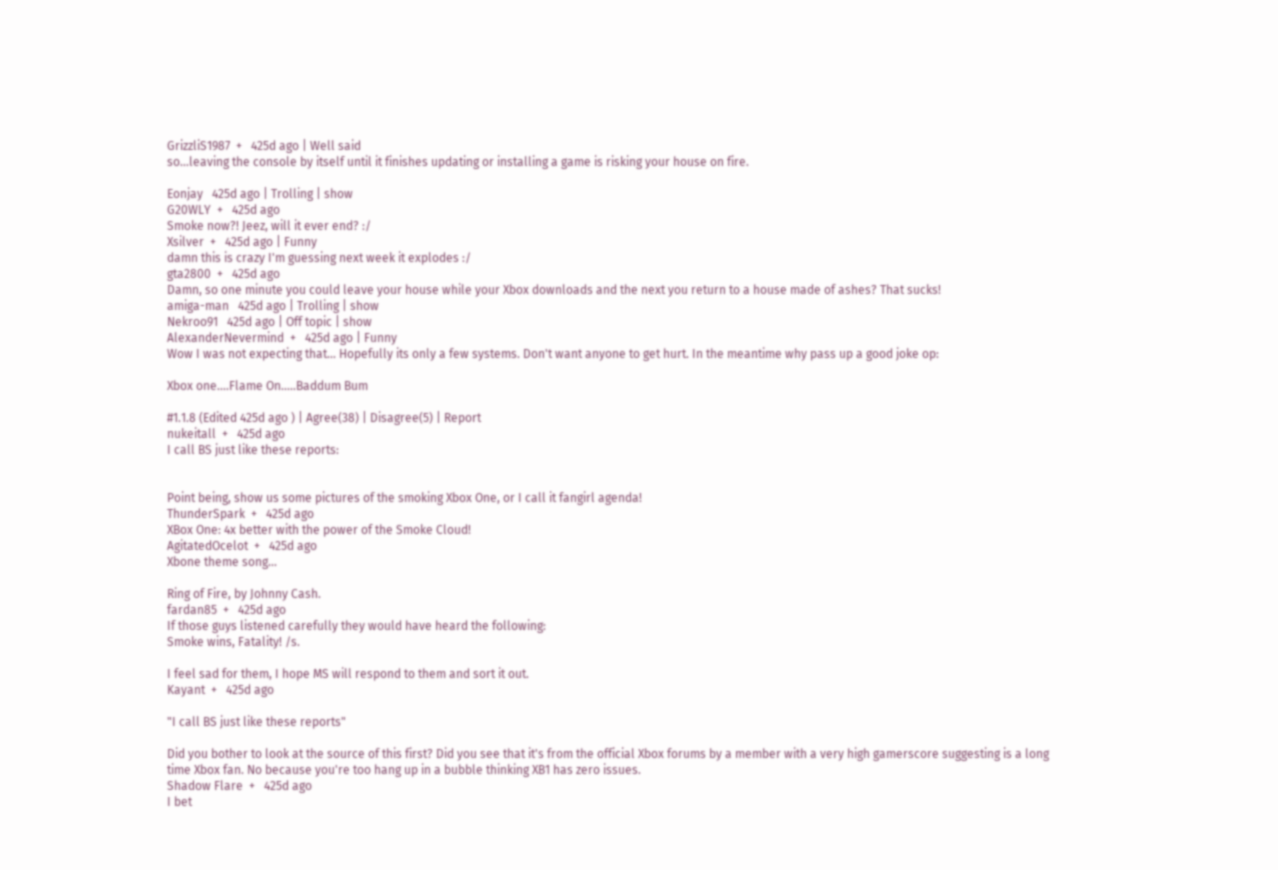GrizzliS1987  +   425d ago | Well said
so...leaving the console by itself until it finishes updating or installing a game is risking your house on fire.

Eonjay   425d ago | Trolling | show
G20WLY  +   425d ago
Smoke now?! Jeez, will it ever end? :/
Xsilver  +   425d ago | Funny
damn this is crazy I'm guessing next week it explodes :/
gta2800  +   425d ago
Damn, so one minute you could leave your house while your Xbox downloads and the next you return to a house made of ashes? That sucks!
amiga-man   425d ago | Trolling | show
Nekroo91   425d ago | Off topic | show
AlexanderNevermind  +   425d ago | Funny
Wow I was not expecting that... Hopefully its only a few systems. Don't want anyone to get hurt. In the meantime why pass up a good joke op:

Xbox one....Flame On.....Baddum Bum

#1.1.8 (Edited 425d ago ) | Agree(38) | Disagree(5) | Report
nukeitall  +   425d ago
I call BS just like these reports:


Point being, show us some pictures of the smoking Xbox One, or I call it fangirl agenda!
ThunderSpark  +   425d ago
XBox One: 4x better with the power of the Smoke Cloud!
AgitatedOcelot  +   425d ago
Xbone theme song...

Ring of Fire, by Johnny Cash.
fardan85  +   425d ago
If those guys listened carefully they would have heard the following:
Smoke wins, Fatality! /s.

I feel sad for them, I hope MS will respond to them and sort it out.
Kayant  +   425d ago

"I call BS just like these reports"

Did you bother to look at the source of this first? Did you see that it's from the official Xbox forums by a member with a very high gamerscore suggesting is a long time Xbox fan. No because you're too hang up in a bubble thinking XB1 has zero issues.
Shadow Flare  +   425d ago
I bet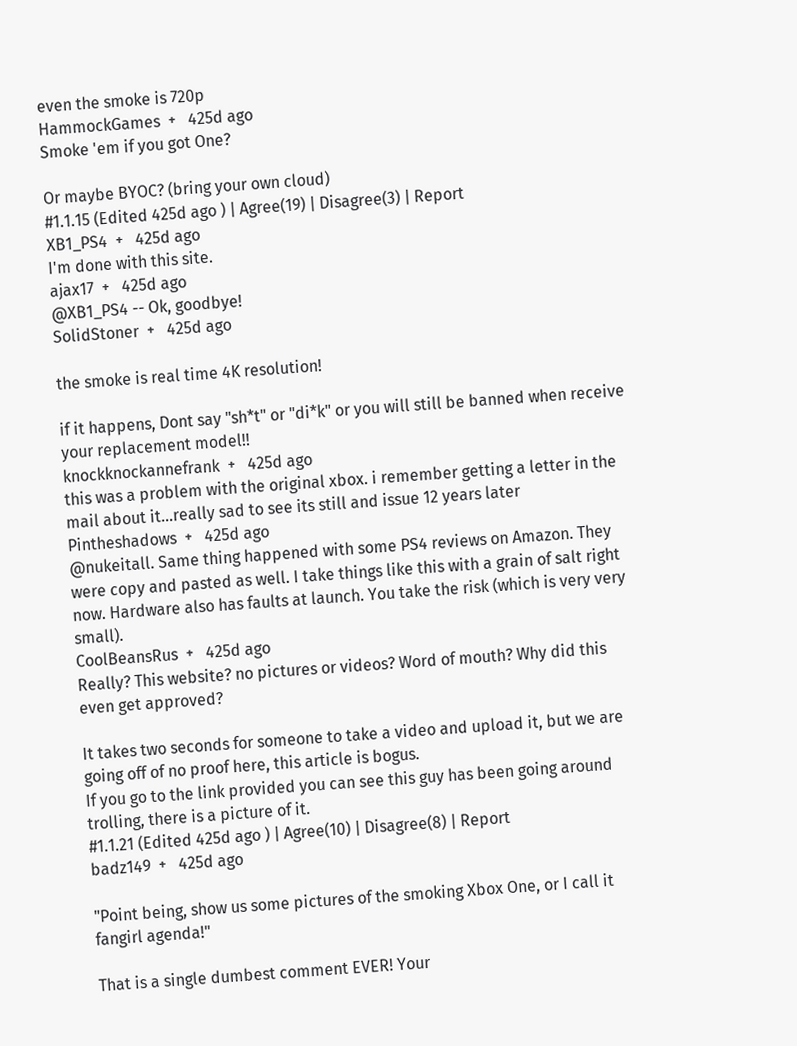even the smoke is 720p
HammockGames  +   425d ago
Smoke 'em if you got One?

Or maybe BYOC? (bring your own cloud)
#1.1.15 (Edited 425d ago ) | Agree(19) | Disagree(3) | Report
XB1_PS4  +   425d ago
I'm done with this site.
ajax17  +   425d ago
@XB1_PS4 -- Ok, goodbye!
SolidStoner  +   425d ago

the smoke is real time 4K resolution!

if it happens, Dont say "sh*t" or "di*k" or you will still be banned when receive your replacement model!!
knockknockannefrank  +   425d ago
this was a problem with the original xbox. i remember getting a letter in the mail about it...really sad to see its still and issue 12 years later
Pintheshadows  +   425d ago
@nukeitall. Same thing happened with some PS4 reviews on Amazon. They were copy and pasted as well. I take things like this with a grain of salt right now. Hardware also has faults at launch. You take the risk (which is very very small).
CoolBeansRus  +   425d ago
Really? This website? no pictures or videos? Word of mouth? Why did this even get approved?

It takes two seconds for someone to take a video and upload it, but we are going off of no proof here, this article is bogus.
If you go to the link provided you can see this guy has been going around trolling, there is a picture of it.
#1.1.21 (Edited 425d ago ) | Agree(10) | Disagree(8) | Report
badz149  +   425d ago

"Point being, show us some pictures of the smoking Xbox One, or I call it fangirl agenda!"

That is a single dumbest comment EVER! Your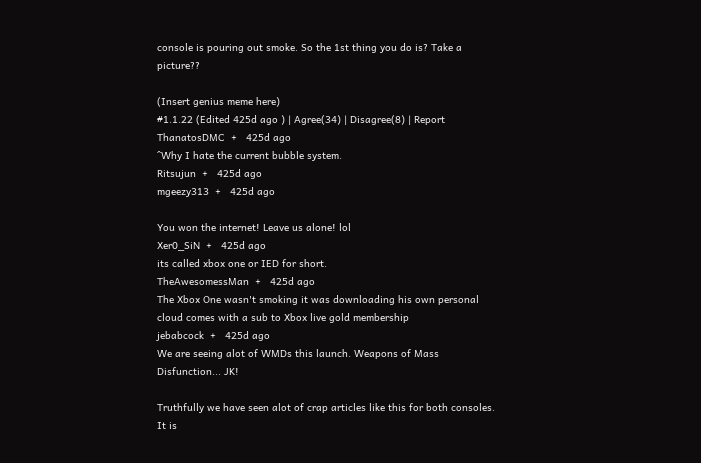console is pouring out smoke. So the 1st thing you do is? Take a picture??

(Insert genius meme here)
#1.1.22 (Edited 425d ago ) | Agree(34) | Disagree(8) | Report
ThanatosDMC  +   425d ago
^Why I hate the current bubble system.
Ritsujun  +   425d ago
mgeezy313  +   425d ago

You won the internet! Leave us alone! lol
Xer0_SiN  +   425d ago
its called xbox one or IED for short.
TheAwesomessMan  +   425d ago
The Xbox One wasn't smoking it was downloading his own personal cloud comes with a sub to Xbox live gold membership
jebabcock  +   425d ago
We are seeing alot of WMDs this launch. Weapons of Mass Disfunction... JK!

Truthfully we have seen alot of crap articles like this for both consoles. It is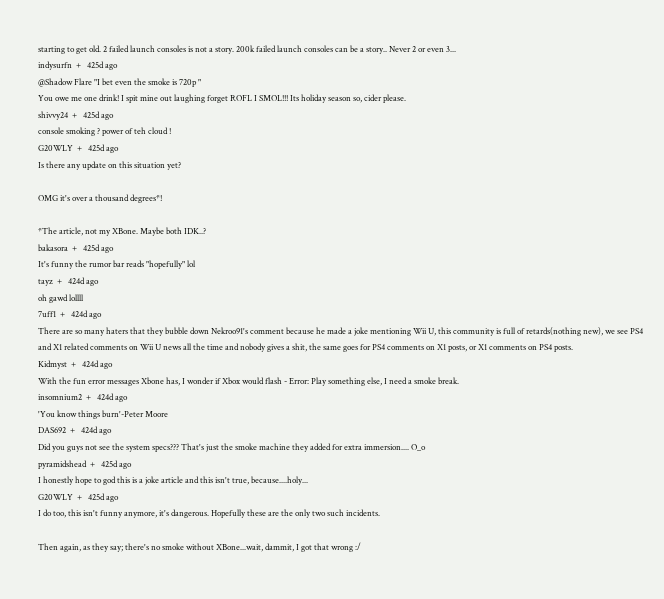starting to get old. 2 failed launch consoles is not a story. 200k failed launch consoles can be a story.. Never 2 or even 3...
indysurfn  +   425d ago
@Shadow Flare "I bet even the smoke is 720p "
You owe me one drink! I spit mine out laughing forget ROFL I SMOL!!! Its holiday season so, cider please.
shivvy24  +   425d ago
console smoking ? power of teh cloud !
G20WLY  +   425d ago
Is there any update on this situation yet?

OMG it's over a thousand degrees*!

*The article, not my XBone. Maybe both IDK..?
bakasora  +   425d ago
It's funny the rumor bar reads "hopefully" lol
tayz  +   424d ago
oh gawd lollll
7uff1  +   424d ago
There are so many haters that they bubble down Nekroo91's comment because he made a joke mentioning Wii U, this community is full of retards(nothing new), we see PS4 and X1 related comments on Wii U news all the time and nobody gives a shit, the same goes for PS4 comments on X1 posts, or X1 comments on PS4 posts.
Kidmyst  +   424d ago
With the fun error messages Xbone has, I wonder if Xbox would flash - Error: Play something else, I need a smoke break.
insomnium2  +   424d ago
'You know things burn'-Peter Moore
DAS692  +   424d ago
Did you guys not see the system specs??? That's just the smoke machine they added for extra immersion.... O_o
pyramidshead  +   425d ago
I honestly hope to god this is a joke article and this isn't true, because....holy...
G20WLY  +   425d ago
I do too, this isn't funny anymore, it's dangerous. Hopefully these are the only two such incidents.

Then again, as they say; there's no smoke without XBone...wait, dammit, I got that wrong :/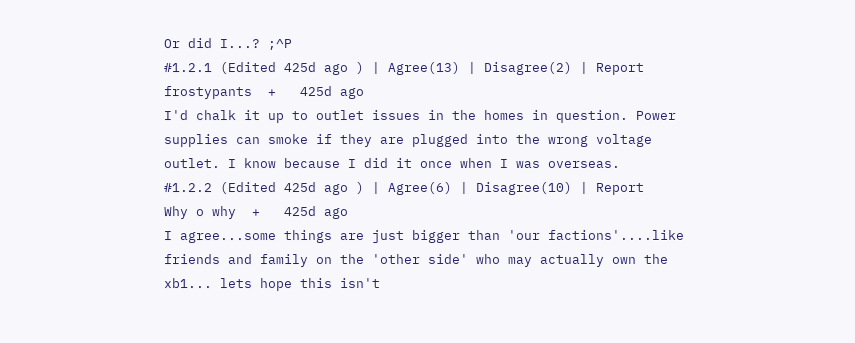Or did I...? ;^P
#1.2.1 (Edited 425d ago ) | Agree(13) | Disagree(2) | Report
frostypants  +   425d ago
I'd chalk it up to outlet issues in the homes in question. Power supplies can smoke if they are plugged into the wrong voltage outlet. I know because I did it once when I was overseas.
#1.2.2 (Edited 425d ago ) | Agree(6) | Disagree(10) | Report
Why o why  +   425d ago
I agree...some things are just bigger than 'our factions'....like friends and family on the 'other side' who may actually own the xb1... lets hope this isn't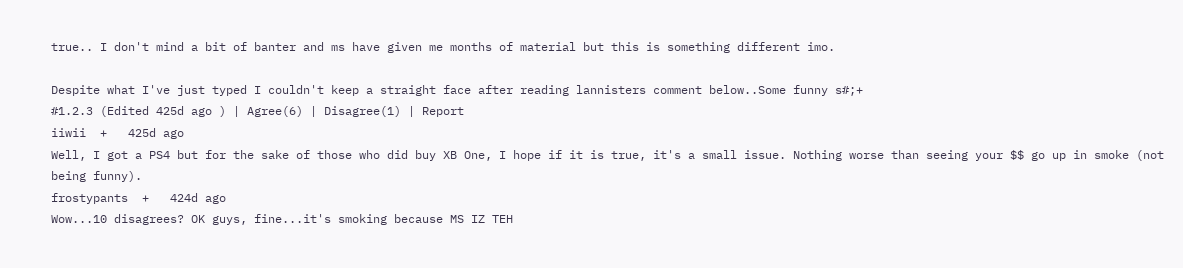true.. I don't mind a bit of banter and ms have given me months of material but this is something different imo.

Despite what I've just typed I couldn't keep a straight face after reading lannisters comment below..Some funny s#;+
#1.2.3 (Edited 425d ago ) | Agree(6) | Disagree(1) | Report
iiwii  +   425d ago
Well, I got a PS4 but for the sake of those who did buy XB One, I hope if it is true, it's a small issue. Nothing worse than seeing your $$ go up in smoke (not being funny).
frostypants  +   424d ago
Wow...10 disagrees? OK guys, fine...it's smoking because MS IZ TEH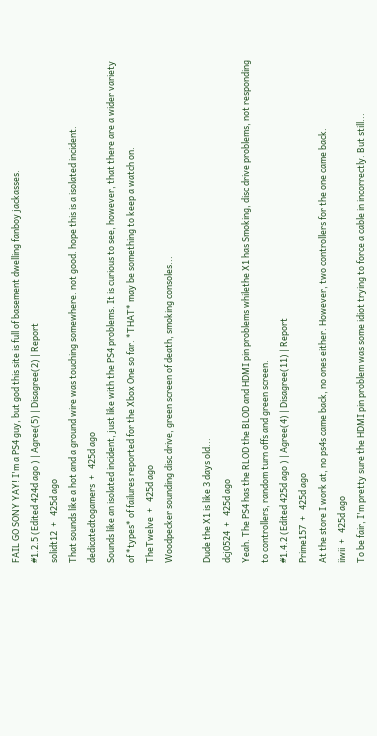FAIL GO SONY YAY! I'm a PS4 guy, but god this site is full of basement dwelling fanboy jackasses.
#1.2.5 (Edited 424d ago ) | Agree(5) | Disagree(2) | Report
solidt12  +   425d ago
That sounds like a hot and a ground wire was touching somewhere. not good. hope this is a isolated incident.
dedicatedtogamers  +   425d ago
Sounds like an isolated incident, just like with the PS4 problems. It is curious to see, however, that there are a wider variety of *types* of failures reported for the Xbox One so far. *THAT* may be something to keep a watch on.
TheTwelve  +   425d ago
Woodpecker sounding disc drive, green screen of death, smoking consoles...

Dude the X1 is like 3 days old...
dcj0524  +   425d ago
Yeah. The PS4 has the RLOD the BLOD and HDMI pin problems whilethe X1 has Smoking, disc drive problems, not responding to controllers, random turn offs and green screen.
#1.4.2 (Edited 425d ago ) | Agree(4) | Disagree(11) | Report
Prime157  +   425d ago
At the store I work at, no ps4s came back, no ones either. However, two controllers for the one came back.
iiwii  +   425d ago
To be fair, I'm pretty sure the HDMI pin problem was some idiot trying to force a cable in incorrectly. But still...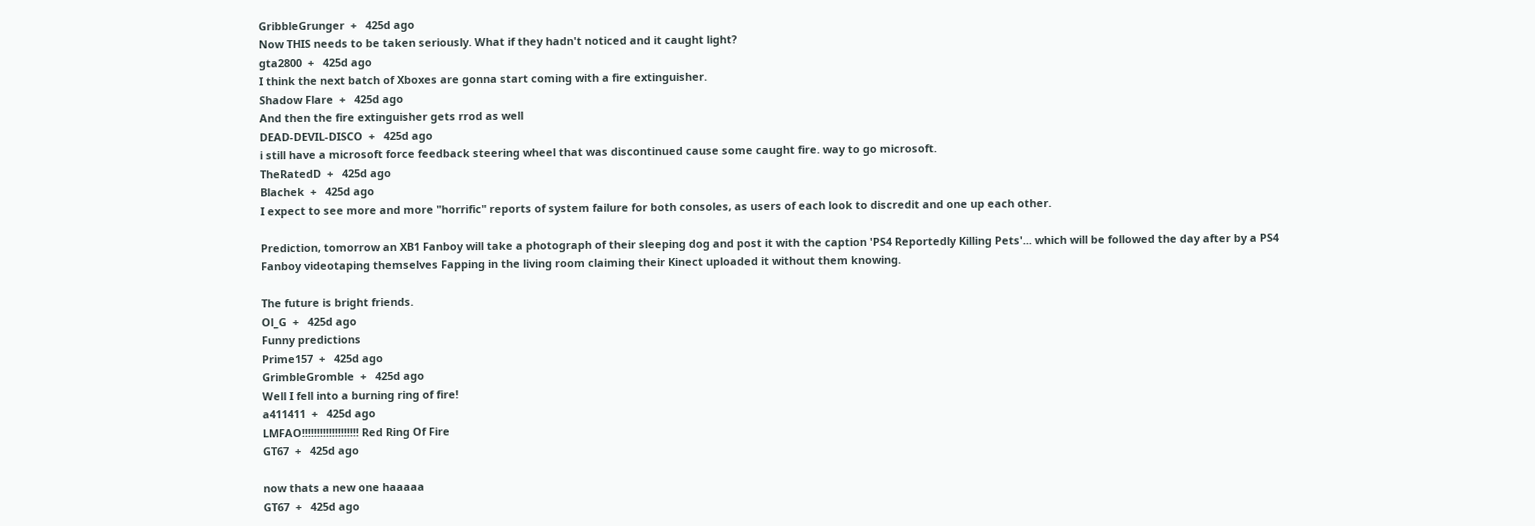GribbleGrunger  +   425d ago
Now THIS needs to be taken seriously. What if they hadn't noticed and it caught light?
gta2800  +   425d ago
I think the next batch of Xboxes are gonna start coming with a fire extinguisher.
Shadow Flare  +   425d ago
And then the fire extinguisher gets rrod as well
DEAD-DEVIL-DISCO  +   425d ago
i still have a microsoft force feedback steering wheel that was discontinued cause some caught fire. way to go microsoft.
TheRatedD  +   425d ago
Blachek  +   425d ago
I expect to see more and more "horrific" reports of system failure for both consoles, as users of each look to discredit and one up each other.

Prediction, tomorrow an XB1 Fanboy will take a photograph of their sleeping dog and post it with the caption 'PS4 Reportedly Killing Pets'... which will be followed the day after by a PS4 Fanboy videotaping themselves Fapping in the living room claiming their Kinect uploaded it without them knowing.

The future is bright friends.
Ol_G  +   425d ago
Funny predictions
Prime157  +   425d ago
GrimbleGromble  +   425d ago
Well I fell into a burning ring of fire!
a411411  +   425d ago
LMFAO!!!!!!!!!!!!!!!!!!! Red Ring Of Fire
GT67  +   425d ago

now thats a new one haaaaa
GT67  +   425d ago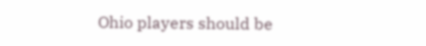Ohio players should be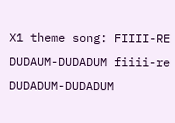X1 theme song: FIIII-RE DUDAUM-DUDADUM fiiii-re DUDADUM-DUDADUM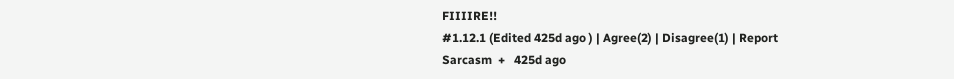FIIIIRE!!
#1.12.1 (Edited 425d ago ) | Agree(2) | Disagree(1) | Report
Sarcasm  +   425d ago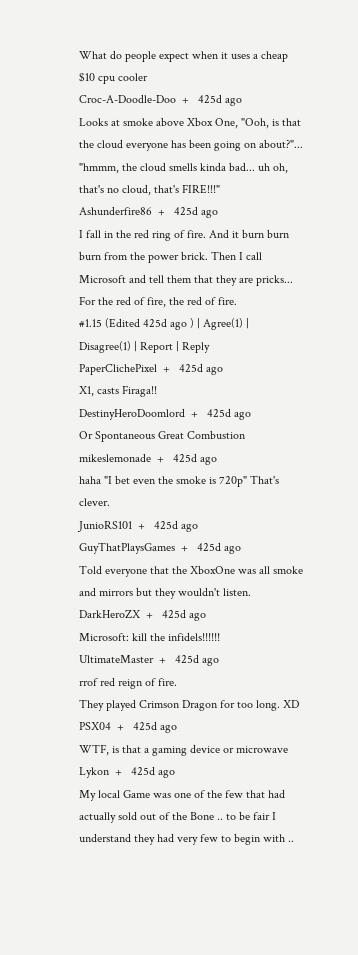What do people expect when it uses a cheap $10 cpu cooler
Croc-A-Doodle-Doo  +   425d ago
Looks at smoke above Xbox One, "Ooh, is that the cloud everyone has been going on about?"... "hmmm, the cloud smells kinda bad... uh oh, that's no cloud, that's FIRE!!!"
Ashunderfire86  +   425d ago
I fall in the red ring of fire. And it burn burn burn from the power brick. Then I call Microsoft and tell them that they are pricks... For the red of fire, the red of fire.
#1.15 (Edited 425d ago ) | Agree(1) | Disagree(1) | Report | Reply
PaperClichePixel  +   425d ago
X1, casts Firaga!!
DestinyHeroDoomlord  +   425d ago
Or Spontaneous Great Combustion
mikeslemonade  +   425d ago
haha "I bet even the smoke is 720p" That's clever.
JunioRS101  +   425d ago
GuyThatPlaysGames  +   425d ago
Told everyone that the XboxOne was all smoke and mirrors but they wouldn't listen.
DarkHeroZX  +   425d ago
Microsoft: kill the infidels!!!!!!
UltimateMaster  +   425d ago
rrof red reign of fire.
They played Crimson Dragon for too long. XD
PSX04  +   425d ago
WTF, is that a gaming device or microwave
Lykon  +   425d ago
My local Game was one of the few that had actually sold out of the Bone .. to be fair I understand they had very few to begin with ..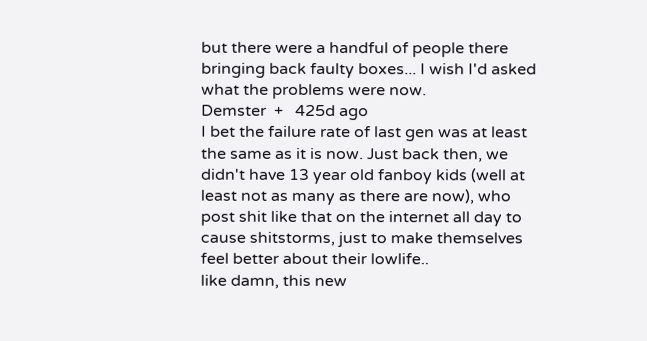but there were a handful of people there bringing back faulty boxes... I wish I'd asked what the problems were now.
Demster  +   425d ago
I bet the failure rate of last gen was at least the same as it is now. Just back then, we didn't have 13 year old fanboy kids (well at least not as many as there are now), who post shit like that on the internet all day to cause shitstorms, just to make themselves feel better about their lowlife..
like damn, this new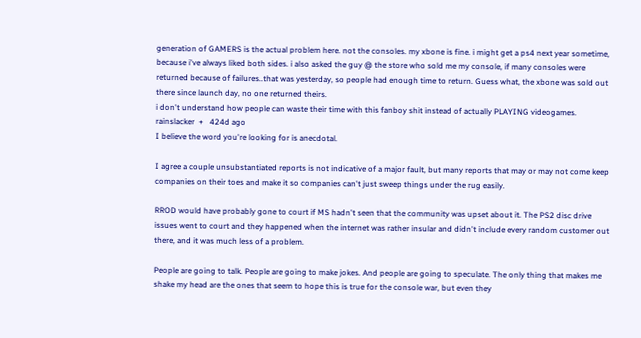generation of GAMERS is the actual problem here. not the consoles. my xbone is fine. i might get a ps4 next year sometime, because i've always liked both sides. i also asked the guy @ the store who sold me my console, if many consoles were returned because of failures..that was yesterday, so people had enough time to return. Guess what, the xbone was sold out there since launch day, no one returned theirs.
i don't understand how people can waste their time with this fanboy shit instead of actually PLAYING videogames.
rainslacker  +   424d ago
I believe the word you're looking for is anecdotal.

I agree a couple unsubstantiated reports is not indicative of a major fault, but many reports that may or may not come keep companies on their toes and make it so companies can't just sweep things under the rug easily.

RROD would have probably gone to court if MS hadn't seen that the community was upset about it. The PS2 disc drive issues went to court and they happened when the internet was rather insular and didn't include every random customer out there, and it was much less of a problem.

People are going to talk. People are going to make jokes. And people are going to speculate. The only thing that makes me shake my head are the ones that seem to hope this is true for the console war, but even they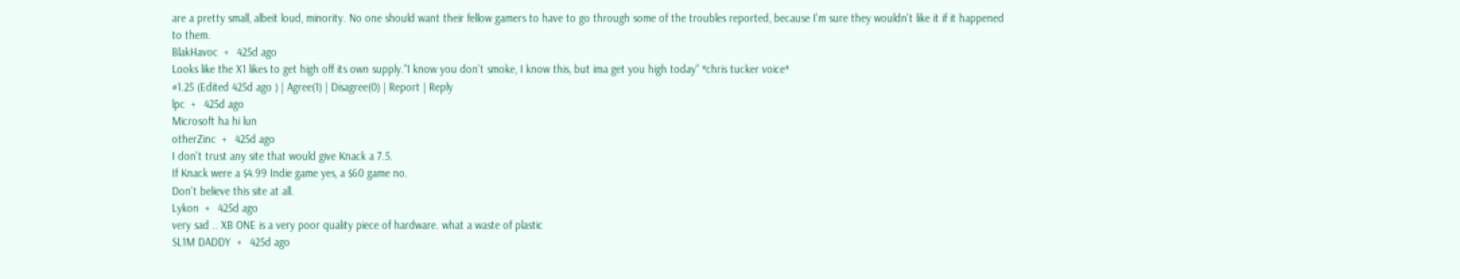are a pretty small, albeit loud, minority. No one should want their fellow gamers to have to go through some of the troubles reported, because I'm sure they wouldn't like it if it happened to them.
BlakHavoc  +   425d ago
Looks like the X1 likes to get high off its own supply."I know you don't smoke, I know this, but ima get you high today" *chris tucker voice*
#1.25 (Edited 425d ago ) | Agree(1) | Disagree(0) | Report | Reply
lpc  +   425d ago
Microsoft ha hi lun
otherZinc  +   425d ago
I don't trust any site that would give Knack a 7.5.
If Knack were a $4.99 Indie game yes, a $60 game no.
Don't believe this site at all.
Lykon  +   425d ago
very sad .. XB ONE is a very poor quality piece of hardware. what a waste of plastic
SL1M DADDY  +   425d ago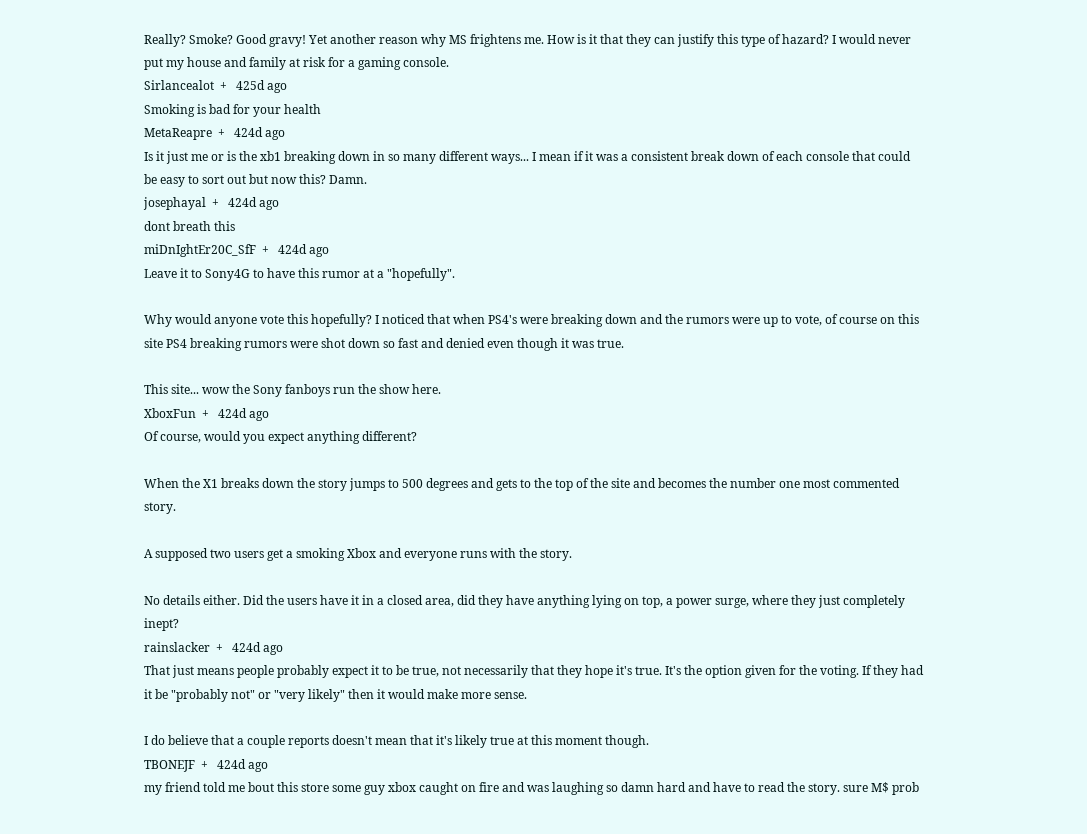Really? Smoke? Good gravy! Yet another reason why MS frightens me. How is it that they can justify this type of hazard? I would never put my house and family at risk for a gaming console.
Sirlancealot  +   425d ago
Smoking is bad for your health
MetaReapre  +   424d ago
Is it just me or is the xb1 breaking down in so many different ways... I mean if it was a consistent break down of each console that could be easy to sort out but now this? Damn.
josephayal  +   424d ago
dont breath this
miDnIghtEr20C_SfF  +   424d ago
Leave it to Sony4G to have this rumor at a "hopefully".

Why would anyone vote this hopefully? I noticed that when PS4's were breaking down and the rumors were up to vote, of course on this site PS4 breaking rumors were shot down so fast and denied even though it was true.

This site... wow the Sony fanboys run the show here.
XboxFun  +   424d ago
Of course, would you expect anything different?

When the X1 breaks down the story jumps to 500 degrees and gets to the top of the site and becomes the number one most commented story.

A supposed two users get a smoking Xbox and everyone runs with the story.

No details either. Did the users have it in a closed area, did they have anything lying on top, a power surge, where they just completely inept?
rainslacker  +   424d ago
That just means people probably expect it to be true, not necessarily that they hope it's true. It's the option given for the voting. If they had it be "probably not" or "very likely" then it would make more sense.

I do believe that a couple reports doesn't mean that it's likely true at this moment though.
TBONEJF  +   424d ago
my friend told me bout this store some guy xbox caught on fire and was laughing so damn hard and have to read the story. sure M$ prob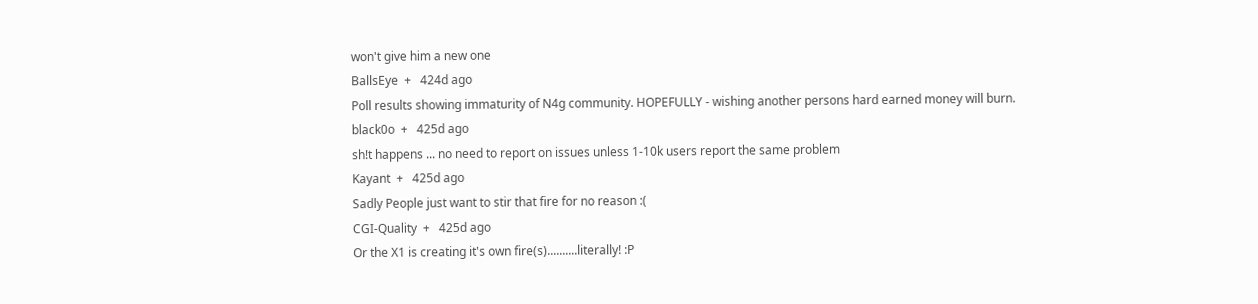won't give him a new one
BallsEye  +   424d ago
Poll results showing immaturity of N4g community. HOPEFULLY - wishing another persons hard earned money will burn.
black0o  +   425d ago
sh!t happens ... no need to report on issues unless 1-10k users report the same problem
Kayant  +   425d ago
Sadly People just want to stir that fire for no reason :(
CGI-Quality  +   425d ago
Or the X1 is creating it's own fire(s)..........literally! :P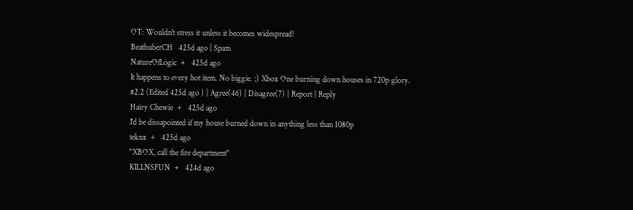OT: Wouldn't stress it unless it becomes widespread!
BeathuberCH   425d ago | Spam
NatureOfLogic  +   425d ago
It happens to every hot item. No biggie. ;) Xbox One burning down houses in 720p glory.
#2.2 (Edited 425d ago ) | Agree(46) | Disagree(7) | Report | Reply
Hairy Chewie  +   425d ago
I'd be dissapointed if my house burned down in anything less than 1080p
teknx  +   425d ago
"XBOX, call the fire department"
KILLNSFUN  +   424d ago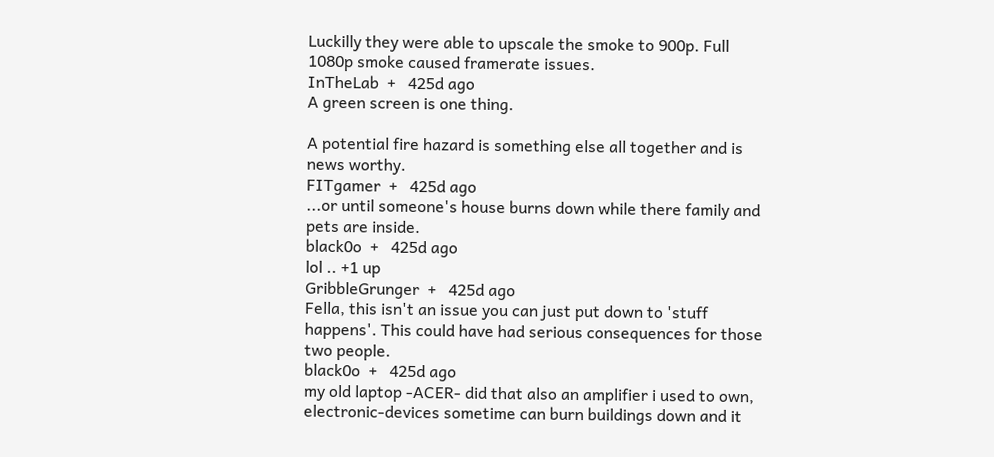Luckilly they were able to upscale the smoke to 900p. Full 1080p smoke caused framerate issues.
InTheLab  +   425d ago
A green screen is one thing.

A potential fire hazard is something else all together and is news worthy.
FITgamer  +   425d ago
...or until someone's house burns down while there family and pets are inside.
black0o  +   425d ago
lol .. +1 up
GribbleGrunger  +   425d ago
Fella, this isn't an issue you can just put down to 'stuff happens'. This could have had serious consequences for those two people.
black0o  +   425d ago
my old laptop -ACER- did that also an amplifier i used to own, electronic-devices sometime can burn buildings down and it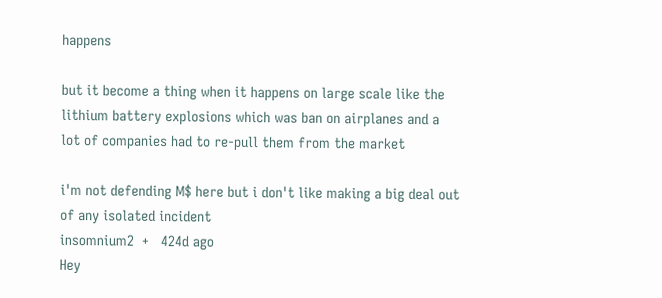happens

but it become a thing when it happens on large scale like the lithium battery explosions which was ban on airplanes and a lot of companies had to re-pull them from the market

i'm not defending M$ here but i don't like making a big deal out of any isolated incident
insomnium2  +   424d ago
Hey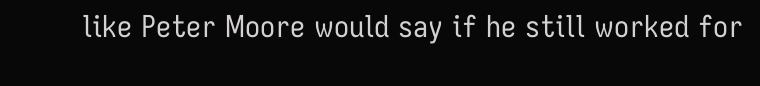like Peter Moore would say if he still worked for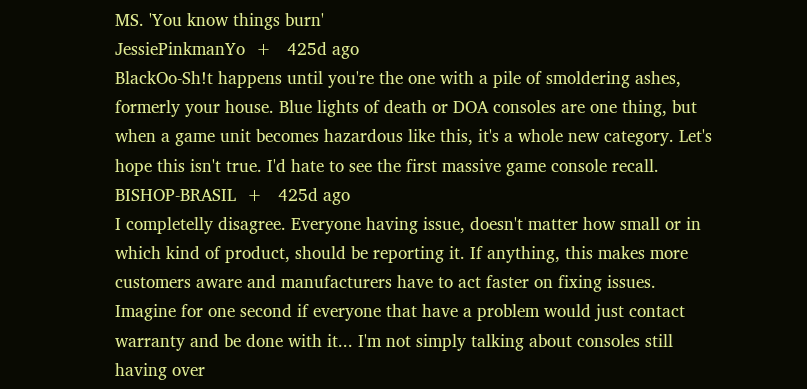MS. 'You know things burn'
JessiePinkmanYo  +   425d ago
BlackOo-Sh!t happens until you're the one with a pile of smoldering ashes, formerly your house. Blue lights of death or DOA consoles are one thing, but when a game unit becomes hazardous like this, it's a whole new category. Let's hope this isn't true. I'd hate to see the first massive game console recall.
BISHOP-BRASIL  +   425d ago
I completelly disagree. Everyone having issue, doesn't matter how small or in which kind of product, should be reporting it. If anything, this makes more customers aware and manufacturers have to act faster on fixing issues. Imagine for one second if everyone that have a problem would just contact warranty and be done with it... I'm not simply talking about consoles still having over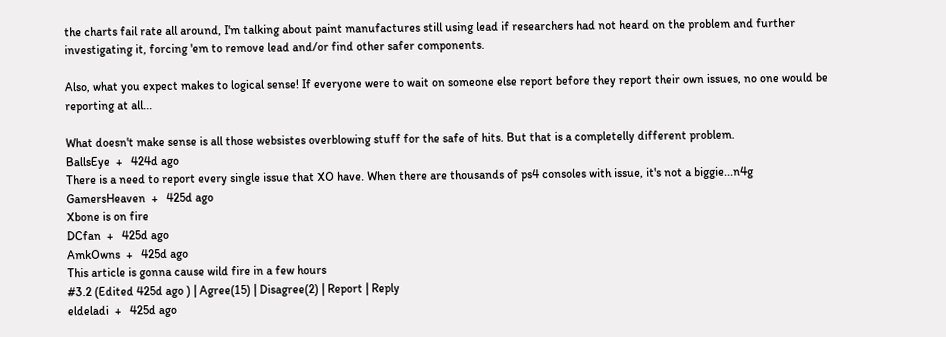the charts fail rate all around, I'm talking about paint manufactures still using lead if researchers had not heard on the problem and further investigating it, forcing 'em to remove lead and/or find other safer components.

Also, what you expect makes to logical sense! If everyone were to wait on someone else report before they report their own issues, no one would be reporting at all...

What doesn't make sense is all those websistes overblowing stuff for the safe of hits. But that is a completelly different problem.
BallsEye  +   424d ago
There is a need to report every single issue that XO have. When there are thousands of ps4 consoles with issue, it's not a biggie...n4g
GamersHeaven  +   425d ago
Xbone is on fire
DCfan  +   425d ago
AmkOwns  +   425d ago
This article is gonna cause wild fire in a few hours
#3.2 (Edited 425d ago ) | Agree(15) | Disagree(2) | Report | Reply
eldeladi  +   425d ago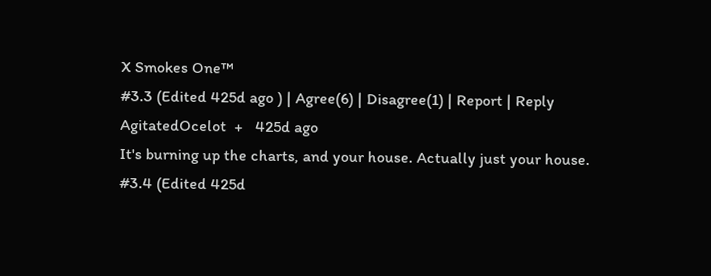X Smokes One™
#3.3 (Edited 425d ago ) | Agree(6) | Disagree(1) | Report | Reply
AgitatedOcelot  +   425d ago
It's burning up the charts, and your house. Actually just your house.
#3.4 (Edited 425d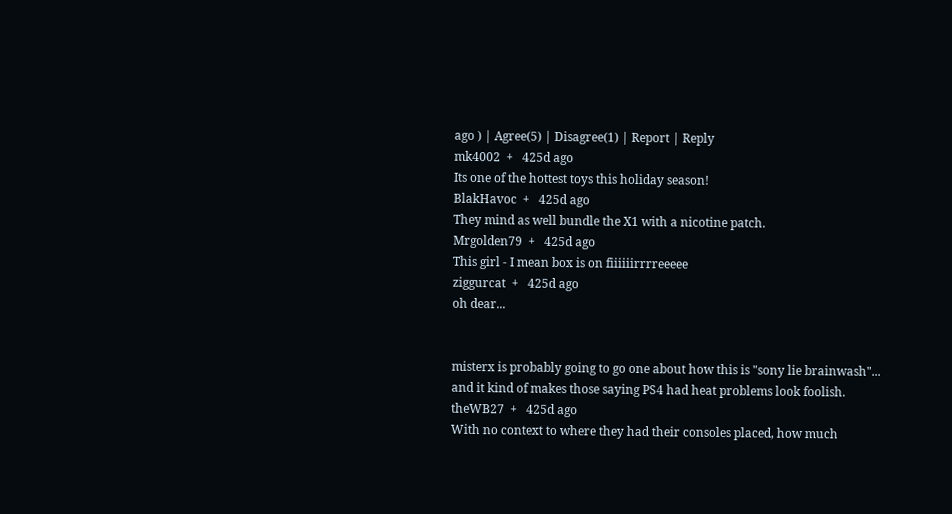ago ) | Agree(5) | Disagree(1) | Report | Reply
mk4002  +   425d ago
Its one of the hottest toys this holiday season!
BlakHavoc  +   425d ago
They mind as well bundle the X1 with a nicotine patch.
Mrgolden79  +   425d ago
This girl - I mean box is on fiiiiiirrrreeeee
ziggurcat  +   425d ago
oh dear...


misterx is probably going to go one about how this is "sony lie brainwash"... and it kind of makes those saying PS4 had heat problems look foolish.
theWB27  +   425d ago
With no context to where they had their consoles placed, how much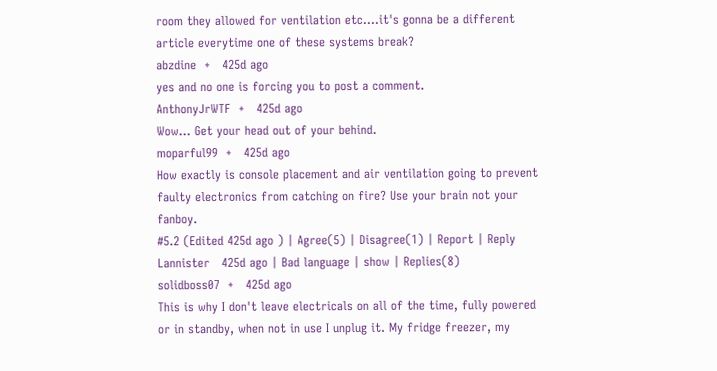room they allowed for ventilation etc....it's gonna be a different article everytime one of these systems break?
abzdine  +   425d ago
yes and no one is forcing you to post a comment.
AnthonyJrWTF  +   425d ago
Wow... Get your head out of your behind.
moparful99  +   425d ago
How exactly is console placement and air ventilation going to prevent faulty electronics from catching on fire? Use your brain not your fanboy.
#5.2 (Edited 425d ago ) | Agree(5) | Disagree(1) | Report | Reply
Lannister   425d ago | Bad language | show | Replies(8)
solidboss07  +   425d ago
This is why I don't leave electricals on all of the time, fully powered or in standby, when not in use I unplug it. My fridge freezer, my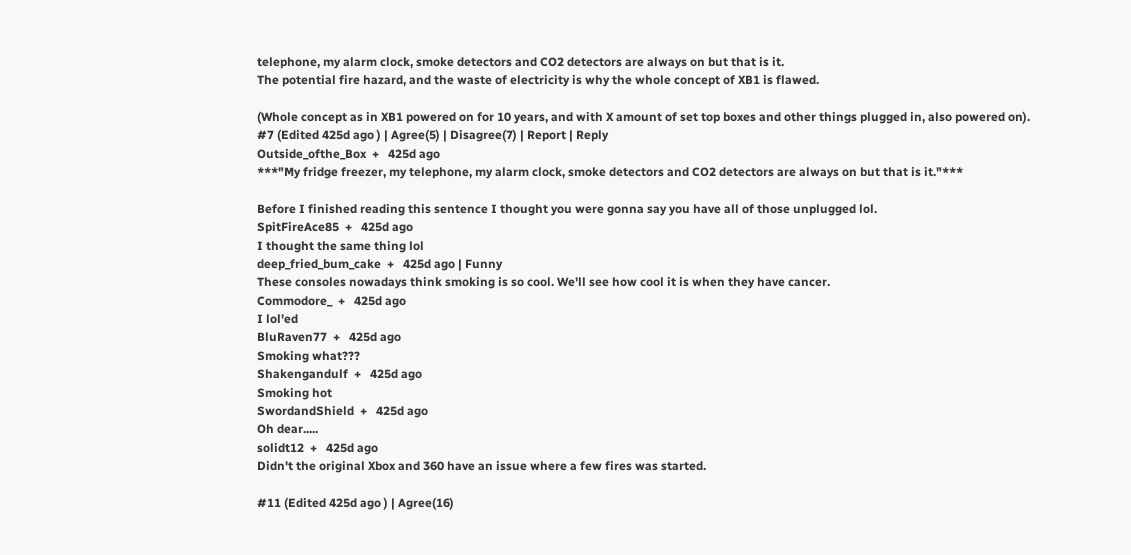telephone, my alarm clock, smoke detectors and CO2 detectors are always on but that is it.
The potential fire hazard, and the waste of electricity is why the whole concept of XB1 is flawed.

(Whole concept as in XB1 powered on for 10 years, and with X amount of set top boxes and other things plugged in, also powered on).
#7 (Edited 425d ago ) | Agree(5) | Disagree(7) | Report | Reply
Outside_ofthe_Box  +   425d ago
***"My fridge freezer, my telephone, my alarm clock, smoke detectors and CO2 detectors are always on but that is it."***

Before I finished reading this sentence I thought you were gonna say you have all of those unplugged lol.
SpitFireAce85  +   425d ago
I thought the same thing lol
deep_fried_bum_cake  +   425d ago | Funny
These consoles nowadays think smoking is so cool. We'll see how cool it is when they have cancer.
Commodore_  +   425d ago
I lol'ed
BluRaven77  +   425d ago
Smoking what???
Shakengandulf  +   425d ago
Smoking hot
SwordandShield  +   425d ago
Oh dear.....
solidt12  +   425d ago
Didn't the original Xbox and 360 have an issue where a few fires was started.

#11 (Edited 425d ago ) | Agree(16)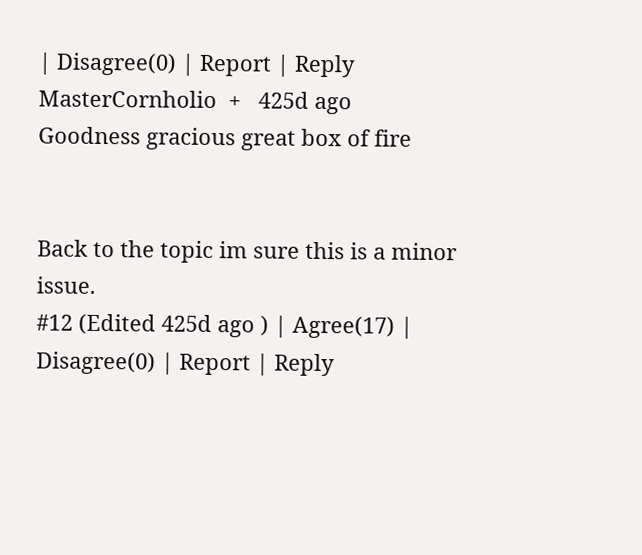| Disagree(0) | Report | Reply
MasterCornholio  +   425d ago
Goodness gracious great box of fire


Back to the topic im sure this is a minor issue.
#12 (Edited 425d ago ) | Agree(17) | Disagree(0) | Report | Reply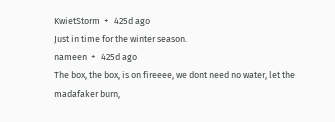KwietStorm  +   425d ago
Just in time for the winter season.
nameen  +   425d ago
The box, the box, is on fireeee, we dont need no water, let the madafaker burn,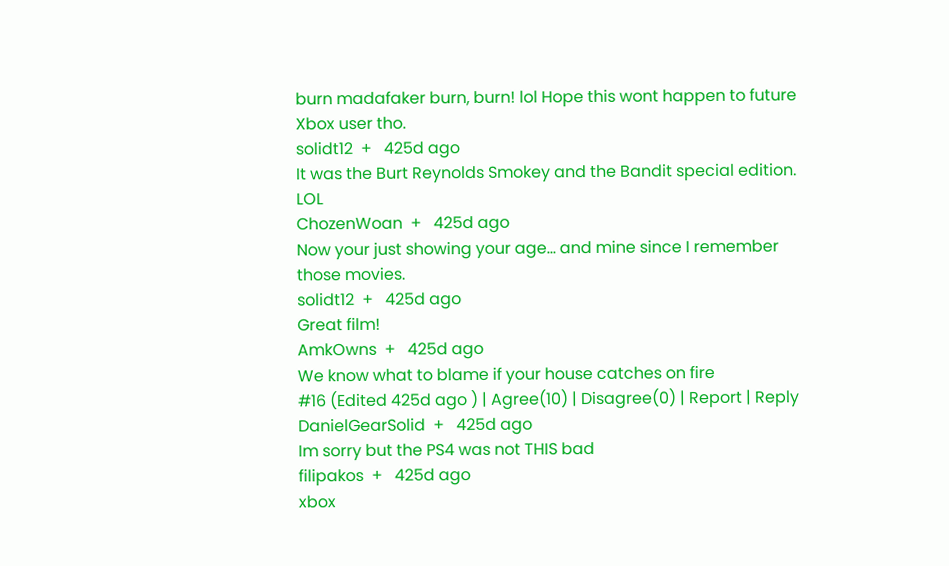burn madafaker burn, burn! lol Hope this wont happen to future Xbox user tho.
solidt12  +   425d ago
It was the Burt Reynolds Smokey and the Bandit special edition. LOL
ChozenWoan  +   425d ago
Now your just showing your age... and mine since I remember those movies.
solidt12  +   425d ago
Great film!
AmkOwns  +   425d ago
We know what to blame if your house catches on fire
#16 (Edited 425d ago ) | Agree(10) | Disagree(0) | Report | Reply
DanielGearSolid  +   425d ago
Im sorry but the PS4 was not THIS bad
filipakos  +   425d ago
xbox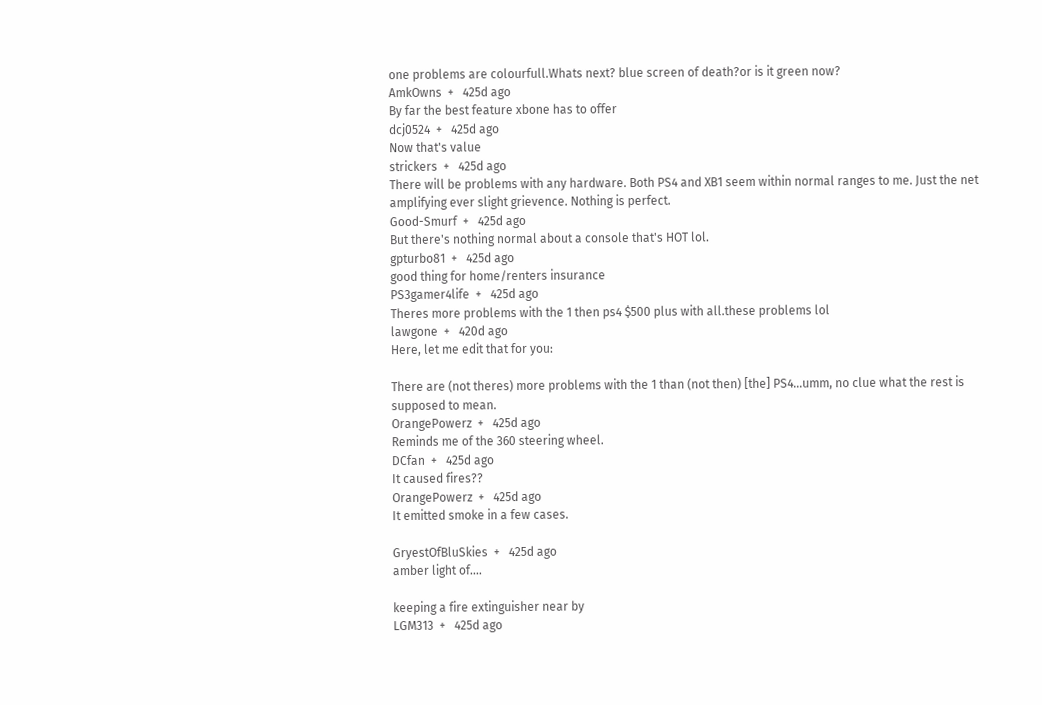one problems are colourfull.Whats next? blue screen of death?or is it green now?
AmkOwns  +   425d ago
By far the best feature xbone has to offer
dcj0524  +   425d ago
Now that's value
strickers  +   425d ago
There will be problems with any hardware. Both PS4 and XB1 seem within normal ranges to me. Just the net amplifying ever slight grievence. Nothing is perfect.
Good-Smurf  +   425d ago
But there's nothing normal about a console that's HOT lol.
gpturbo81  +   425d ago
good thing for home/renters insurance
PS3gamer4life  +   425d ago
Theres more problems with the 1 then ps4 $500 plus with all.these problems lol
lawgone  +   420d ago
Here, let me edit that for you:

There are (not theres) more problems with the 1 than (not then) [the] PS4...umm, no clue what the rest is supposed to mean.
OrangePowerz  +   425d ago
Reminds me of the 360 steering wheel.
DCfan  +   425d ago
It caused fires??
OrangePowerz  +   425d ago
It emitted smoke in a few cases.

GryestOfBluSkies  +   425d ago
amber light of....

keeping a fire extinguisher near by
LGM313  +   425d ago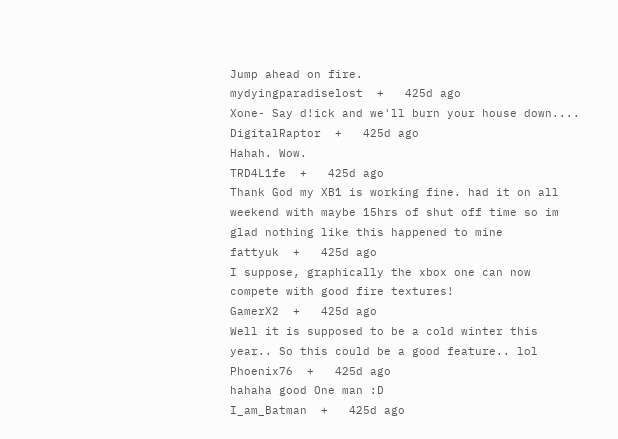Jump ahead on fire.
mydyingparadiselost  +   425d ago
Xone- Say d!ick and we'll burn your house down....
DigitalRaptor  +   425d ago
Hahah. Wow.
TRD4L1fe  +   425d ago
Thank God my XB1 is working fine. had it on all weekend with maybe 15hrs of shut off time so im glad nothing like this happened to mine
fattyuk  +   425d ago
I suppose, graphically the xbox one can now compete with good fire textures!
GamerX2  +   425d ago
Well it is supposed to be a cold winter this year.. So this could be a good feature.. lol
Phoenix76  +   425d ago
hahaha good One man :D
I_am_Batman  +   425d ago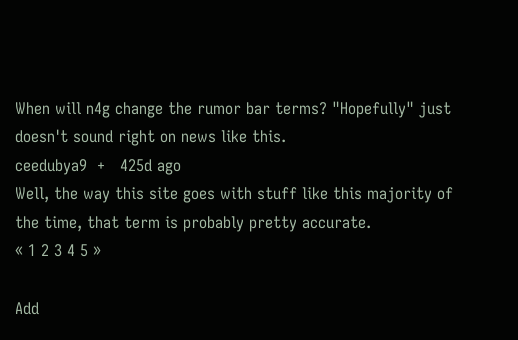When will n4g change the rumor bar terms? "Hopefully" just doesn't sound right on news like this.
ceedubya9  +   425d ago
Well, the way this site goes with stuff like this majority of the time, that term is probably pretty accurate.
« 1 2 3 4 5 »

Add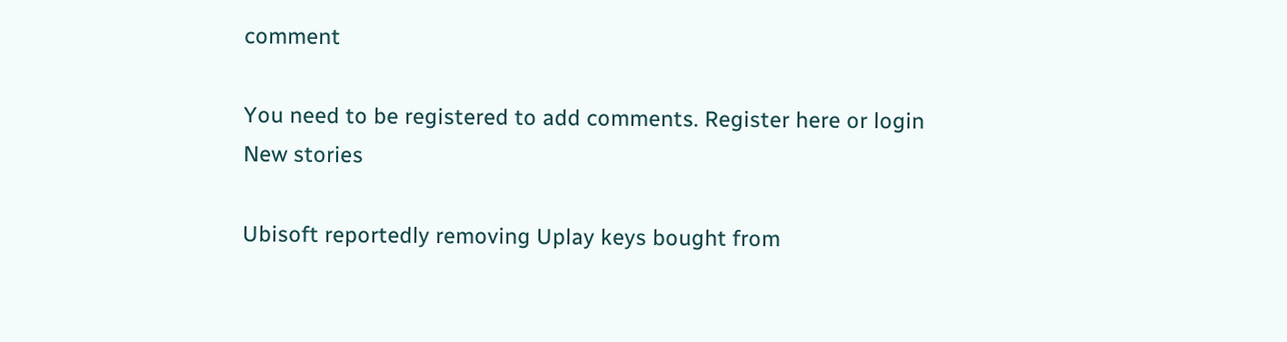comment

You need to be registered to add comments. Register here or login
New stories

Ubisoft reportedly removing Uplay keys bought from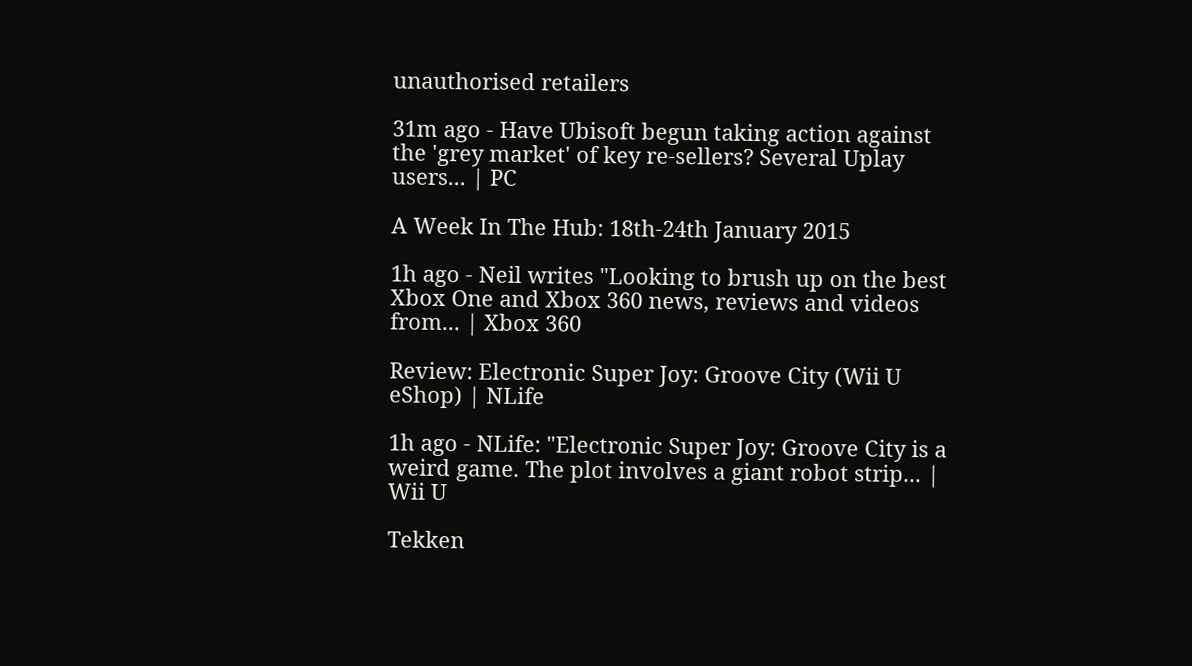unauthorised retailers

31m ago - Have Ubisoft begun taking action against the 'grey market' of key re-sellers? Several Uplay users... | PC

A Week In The Hub: 18th-24th January 2015

1h ago - Neil writes "Looking to brush up on the best Xbox One and Xbox 360 news, reviews and videos from... | Xbox 360

Review: Electronic Super Joy: Groove City (Wii U eShop) | NLife

1h ago - NLife: "Electronic Super Joy: Groove City is a weird game. The plot involves a giant robot strip... | Wii U

Tekken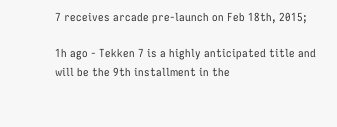7 receives arcade pre-launch on Feb 18th, 2015;

1h ago - Tekken 7 is a highly anticipated title and will be the 9th installment in the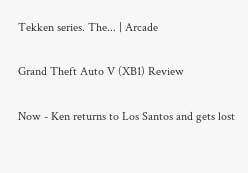Tekken series. The... | Arcade

Grand Theft Auto V (XB1) Review

Now - Ken returns to Los Santos and gets lost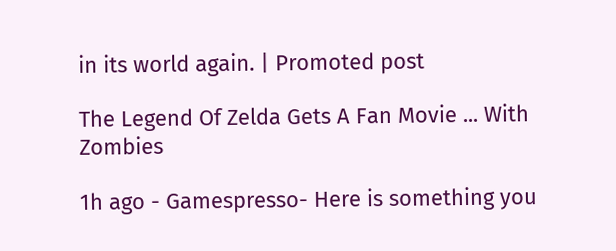in its world again. | Promoted post

The Legend Of Zelda Gets A Fan Movie ... With Zombies

1h ago - Gamespresso- Here is something you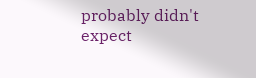probably didn't expect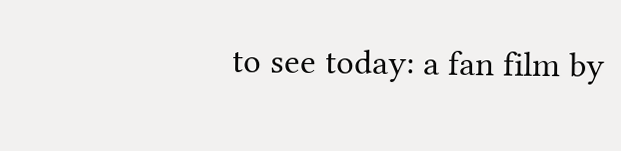to see today: a fan film by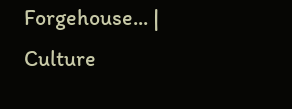Forgehouse... | Culture